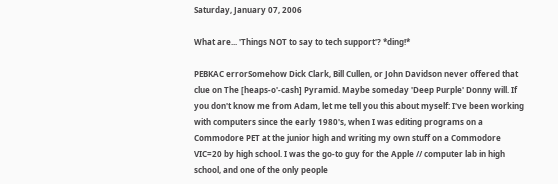Saturday, January 07, 2006

What are... 'Things NOT to say to tech support'? *ding!*

PEBKAC errorSomehow Dick Clark, Bill Cullen, or John Davidson never offered that clue on The [heaps-o'-cash] Pyramid. Maybe someday 'Deep Purple' Donny will. If you don't know me from Adam, let me tell you this about myself: I've been working with computers since the early 1980's, when I was editing programs on a Commodore PET at the junior high and writing my own stuff on a Commodore VIC=20 by high school. I was the go-to guy for the Apple // computer lab in high school, and one of the only people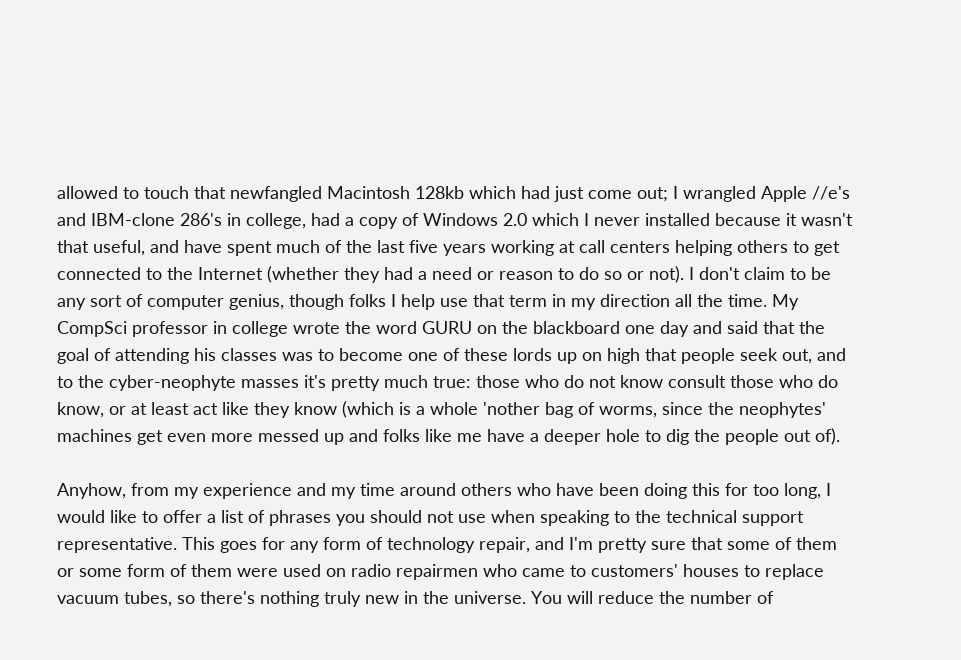allowed to touch that newfangled Macintosh 128kb which had just come out; I wrangled Apple //e's and IBM-clone 286's in college, had a copy of Windows 2.0 which I never installed because it wasn't that useful, and have spent much of the last five years working at call centers helping others to get connected to the Internet (whether they had a need or reason to do so or not). I don't claim to be any sort of computer genius, though folks I help use that term in my direction all the time. My CompSci professor in college wrote the word GURU on the blackboard one day and said that the goal of attending his classes was to become one of these lords up on high that people seek out, and to the cyber-neophyte masses it's pretty much true: those who do not know consult those who do know, or at least act like they know (which is a whole 'nother bag of worms, since the neophytes' machines get even more messed up and folks like me have a deeper hole to dig the people out of).

Anyhow, from my experience and my time around others who have been doing this for too long, I would like to offer a list of phrases you should not use when speaking to the technical support representative. This goes for any form of technology repair, and I'm pretty sure that some of them or some form of them were used on radio repairmen who came to customers' houses to replace vacuum tubes, so there's nothing truly new in the universe. You will reduce the number of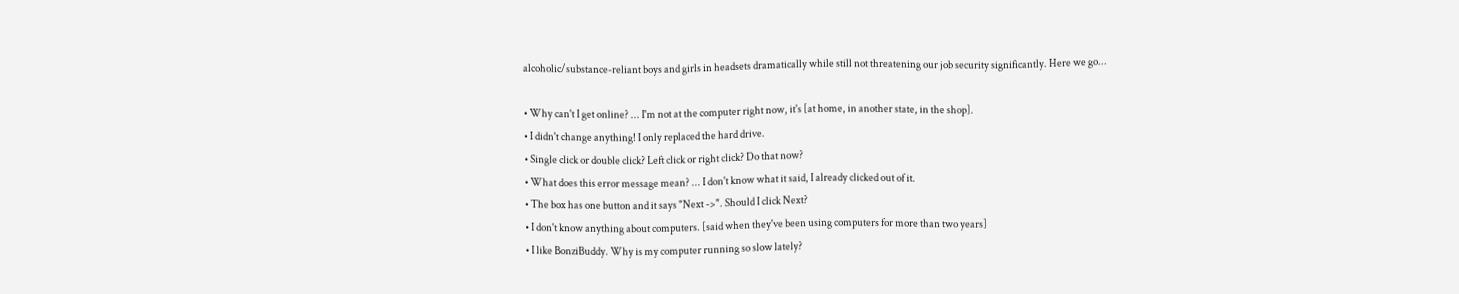alcoholic/substance-reliant boys and girls in headsets dramatically while still not threatening our job security significantly. Here we go...

• Why can't I get online? ... I'm not at the computer right now, it's [at home, in another state, in the shop].
• I didn't change anything! I only replaced the hard drive.
• Single click or double click? Left click or right click? Do that now?
• What does this error message mean? ... I don't know what it said, I already clicked out of it.
• The box has one button and it says "Next ->". Should I click Next?
• I don't know anything about computers. [said when they've been using computers for more than two years]
• I like BonziBuddy. Why is my computer running so slow lately?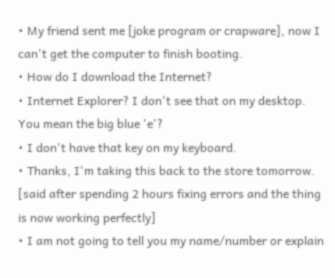• My friend sent me [joke program or crapware], now I can't get the computer to finish booting.
• How do I download the Internet?
• Internet Explorer? I don't see that on my desktop. You mean the big blue 'e'?
• I don't have that key on my keyboard.
• Thanks, I'm taking this back to the store tomorrow. [said after spending 2 hours fixing errors and the thing is now working perfectly]
• I am not going to tell you my name/number or explain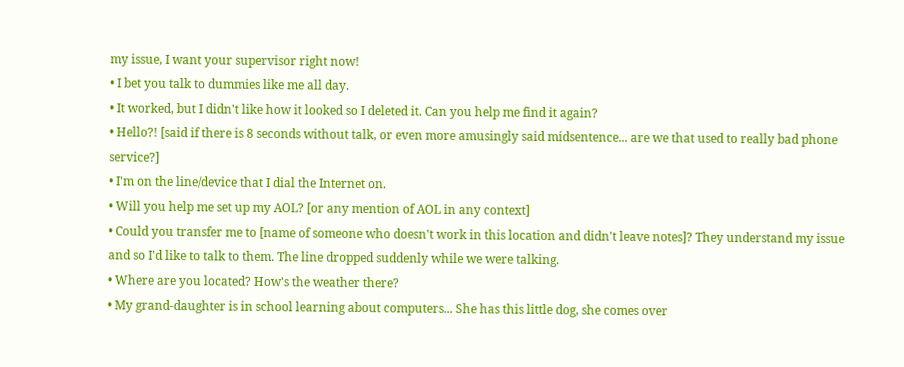my issue, I want your supervisor right now!
• I bet you talk to dummies like me all day.
• It worked, but I didn't like how it looked so I deleted it. Can you help me find it again?
• Hello?! [said if there is 8 seconds without talk, or even more amusingly said midsentence... are we that used to really bad phone service?]
• I'm on the line/device that I dial the Internet on.
• Will you help me set up my AOL? [or any mention of AOL in any context]
• Could you transfer me to [name of someone who doesn't work in this location and didn't leave notes]? They understand my issue and so I'd like to talk to them. The line dropped suddenly while we were talking.
• Where are you located? How's the weather there?
• My grand-daughter is in school learning about computers... She has this little dog, she comes over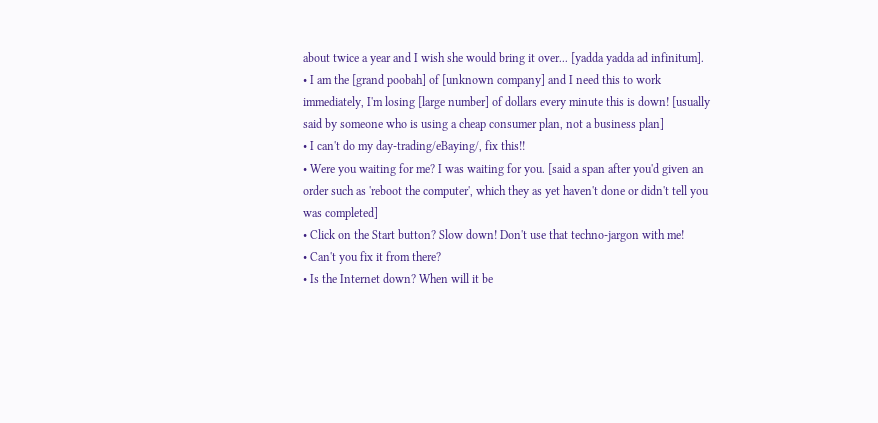about twice a year and I wish she would bring it over... [yadda yadda ad infinitum].
• I am the [grand poobah] of [unknown company] and I need this to work immediately, I'm losing [large number] of dollars every minute this is down! [usually said by someone who is using a cheap consumer plan, not a business plan]
• I can't do my day-trading/eBaying/, fix this!!
• Were you waiting for me? I was waiting for you. [said a span after you'd given an order such as 'reboot the computer', which they as yet haven't done or didn't tell you was completed]
• Click on the Start button? Slow down! Don't use that techno-jargon with me!
• Can't you fix it from there?
• Is the Internet down? When will it be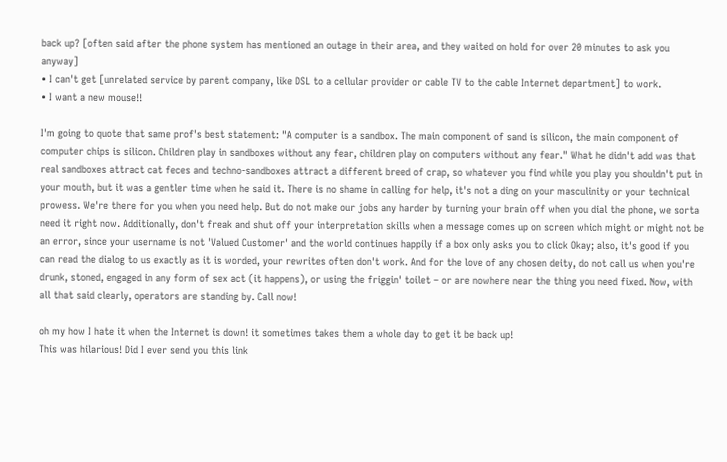back up? [often said after the phone system has mentioned an outage in their area, and they waited on hold for over 20 minutes to ask you anyway]
• I can't get [unrelated service by parent company, like DSL to a cellular provider or cable TV to the cable Internet department] to work.
• I want a new mouse!!

I'm going to quote that same prof's best statement: "A computer is a sandbox. The main component of sand is silicon, the main component of computer chips is silicon. Children play in sandboxes without any fear, children play on computers without any fear." What he didn't add was that real sandboxes attract cat feces and techno-sandboxes attract a different breed of crap, so whatever you find while you play you shouldn't put in your mouth, but it was a gentler time when he said it. There is no shame in calling for help, it's not a ding on your masculinity or your technical prowess. We're there for you when you need help. But do not make our jobs any harder by turning your brain off when you dial the phone, we sorta need it right now. Additionally, don't freak and shut off your interpretation skills when a message comes up on screen which might or might not be an error, since your username is not 'Valued Customer' and the world continues happily if a box only asks you to click Okay; also, it's good if you can read the dialog to us exactly as it is worded, your rewrites often don't work. And for the love of any chosen deity, do not call us when you're drunk, stoned, engaged in any form of sex act (it happens), or using the friggin' toilet – or are nowhere near the thing you need fixed. Now, with all that said clearly, operators are standing by. Call now!

oh my how I hate it when the Internet is down! it sometimes takes them a whole day to get it be back up!
This was hilarious! Did I ever send you this link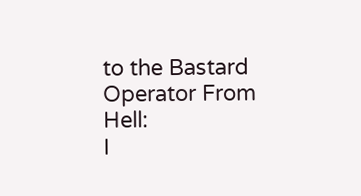to the Bastard Operator From Hell:
I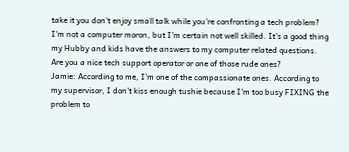take it you don't enjoy small talk while you're confronting a tech problem? I'm not a computer moron, but I'm certain not well skilled. It's a good thing my Hubby and kids have the answers to my computer related questions.
Are you a nice tech support operator or one of those rude ones?
Jamie: According to me, I'm one of the compassionate ones. According to my supervisor, I don't kiss enough tushie because I'm too busy FIXING the problem to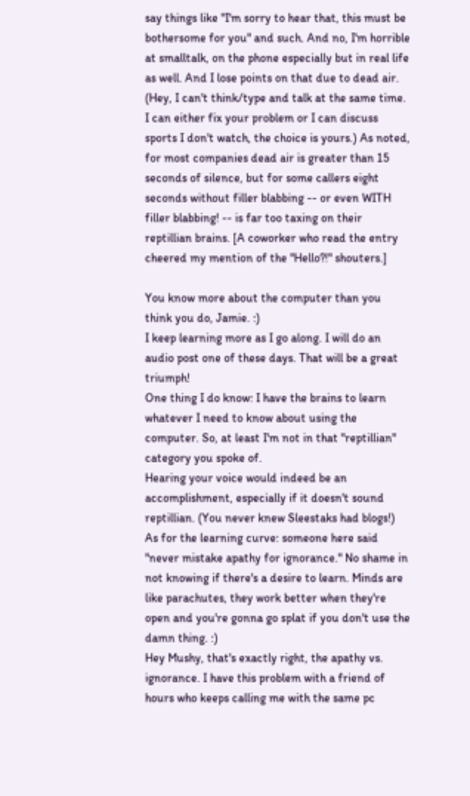say things like "I'm sorry to hear that, this must be bothersome for you" and such. And no, I'm horrible at smalltalk, on the phone especially but in real life as well. And I lose points on that due to dead air. (Hey, I can't think/type and talk at the same time. I can either fix your problem or I can discuss sports I don't watch, the choice is yours.) As noted, for most companies dead air is greater than 15 seconds of silence, but for some callers eight seconds without filler blabbing -- or even WITH filler blabbing! -- is far too taxing on their reptillian brains. [A coworker who read the entry cheered my mention of the "Hello?!" shouters.]

You know more about the computer than you think you do, Jamie. :)
I keep learning more as I go along. I will do an audio post one of these days. That will be a great triumph!
One thing I do know: I have the brains to learn whatever I need to know about using the computer. So, at least I'm not in that "reptillian" category you spoke of.
Hearing your voice would indeed be an accomplishment, especially if it doesn't sound reptillian. (You never knew Sleestaks had blogs!) As for the learning curve: someone here said "never mistake apathy for ignorance." No shame in not knowing if there's a desire to learn. Minds are like parachutes, they work better when they're open and you're gonna go splat if you don't use the damn thing. :)
Hey Mushy, that's exactly right, the apathy vs. ignorance. I have this problem with a friend of hours who keeps calling me with the same pc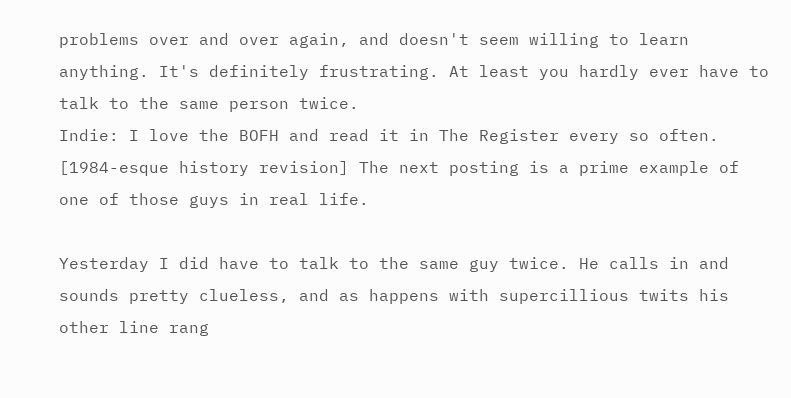problems over and over again, and doesn't seem willing to learn anything. It's definitely frustrating. At least you hardly ever have to talk to the same person twice.
Indie: I love the BOFH and read it in The Register every so often. [1984-esque history revision] The next posting is a prime example of one of those guys in real life.

Yesterday I did have to talk to the same guy twice. He calls in and sounds pretty clueless, and as happens with supercillious twits his other line rang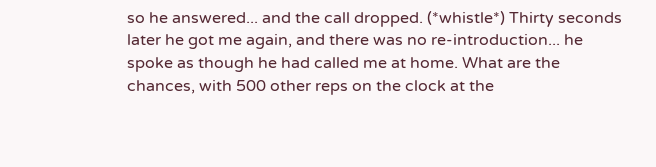so he answered... and the call dropped. (*whistle*) Thirty seconds later he got me again, and there was no re-introduction... he spoke as though he had called me at home. What are the chances, with 500 other reps on the clock at the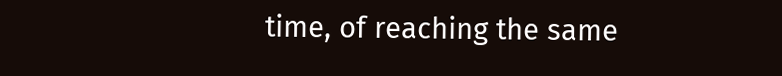time, of reaching the same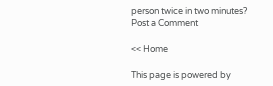person twice in two minutes?
Post a Comment

<< Home

This page is powered by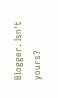Blogger. Isn't yours?